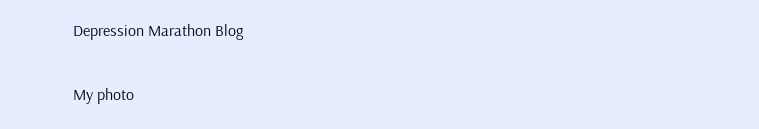Depression Marathon Blog

My photo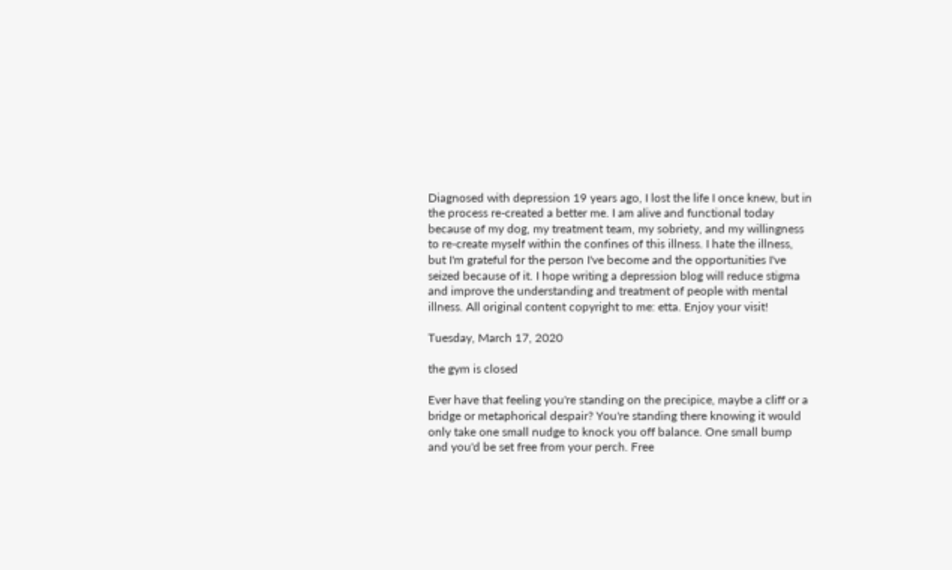Diagnosed with depression 19 years ago, I lost the life I once knew, but in the process re-created a better me. I am alive and functional today because of my dog, my treatment team, my sobriety, and my willingness to re-create myself within the confines of this illness. I hate the illness, but I'm grateful for the person I've become and the opportunities I've seized because of it. I hope writing a depression blog will reduce stigma and improve the understanding and treatment of people with mental illness. All original content copyright to me: etta. Enjoy your visit!

Tuesday, March 17, 2020

the gym is closed

Ever have that feeling you're standing on the precipice, maybe a cliff or a bridge or metaphorical despair? You're standing there knowing it would only take one small nudge to knock you off balance. One small bump and you'd be set free from your perch. Free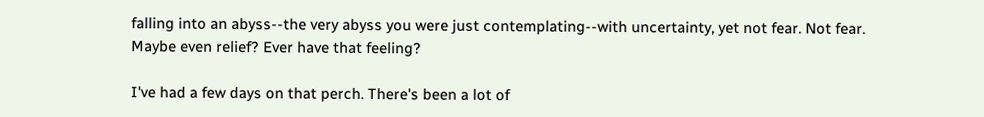falling into an abyss--the very abyss you were just contemplating--with uncertainty, yet not fear. Not fear. Maybe even relief? Ever have that feeling?

I've had a few days on that perch. There's been a lot of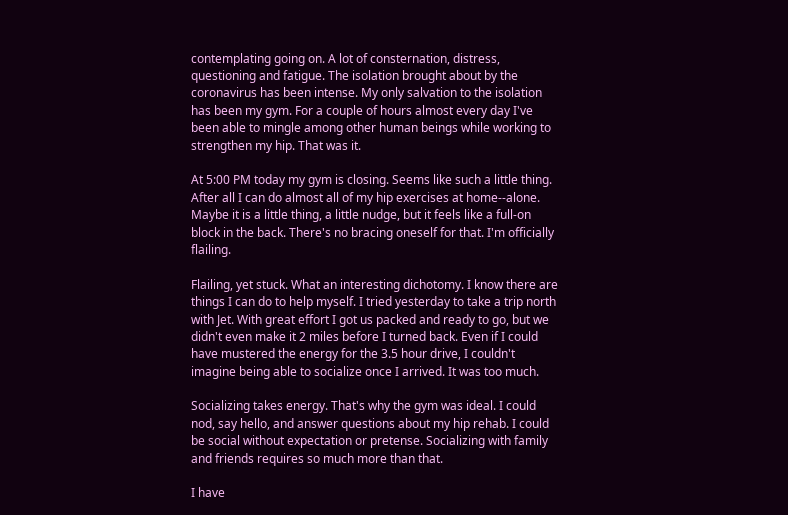contemplating going on. A lot of consternation, distress, questioning and fatigue. The isolation brought about by the coronavirus has been intense. My only salvation to the isolation has been my gym. For a couple of hours almost every day I've been able to mingle among other human beings while working to strengthen my hip. That was it.

At 5:00 PM today my gym is closing. Seems like such a little thing. After all I can do almost all of my hip exercises at home--alone. Maybe it is a little thing, a little nudge, but it feels like a full-on block in the back. There's no bracing oneself for that. I'm officially flailing.

Flailing, yet stuck. What an interesting dichotomy. I know there are things I can do to help myself. I tried yesterday to take a trip north with Jet. With great effort I got us packed and ready to go, but we didn't even make it 2 miles before I turned back. Even if I could have mustered the energy for the 3.5 hour drive, I couldn't imagine being able to socialize once I arrived. It was too much.

Socializing takes energy. That's why the gym was ideal. I could nod, say hello, and answer questions about my hip rehab. I could be social without expectation or pretense. Socializing with family and friends requires so much more than that.

I have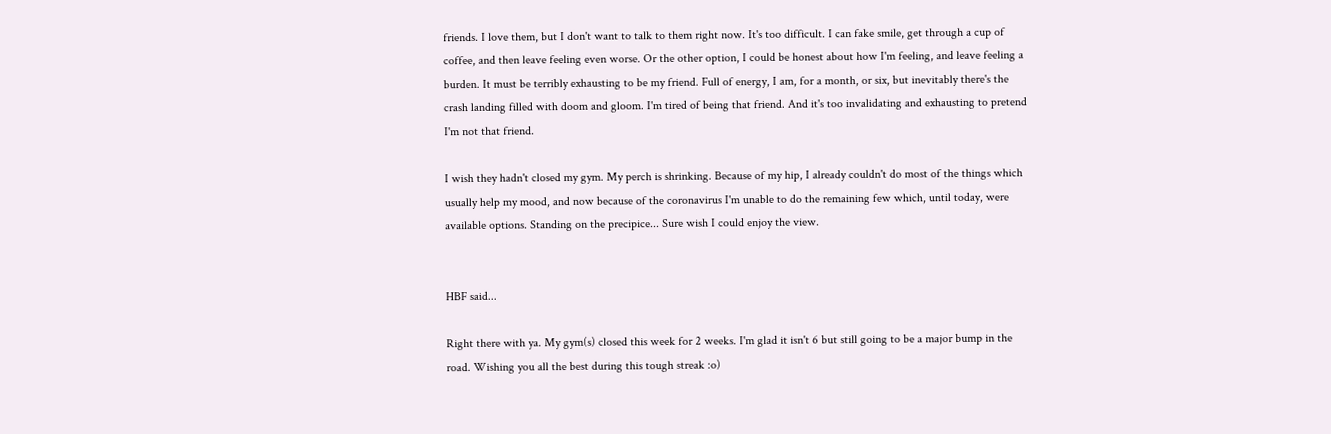friends. I love them, but I don't want to talk to them right now. It's too difficult. I can fake smile, get through a cup of coffee, and then leave feeling even worse. Or the other option, I could be honest about how I'm feeling, and leave feeling a burden. It must be terribly exhausting to be my friend. Full of energy, I am, for a month, or six, but inevitably there's the crash landing filled with doom and gloom. I'm tired of being that friend. And it's too invalidating and exhausting to pretend I'm not that friend.

I wish they hadn't closed my gym. My perch is shrinking. Because of my hip, I already couldn't do most of the things which usually help my mood, and now because of the coronavirus I'm unable to do the remaining few which, until today, were available options. Standing on the precipice... Sure wish I could enjoy the view.


HBF said...

Right there with ya. My gym(s) closed this week for 2 weeks. I'm glad it isn't 6 but still going to be a major bump in the road. Wishing you all the best during this tough streak :o)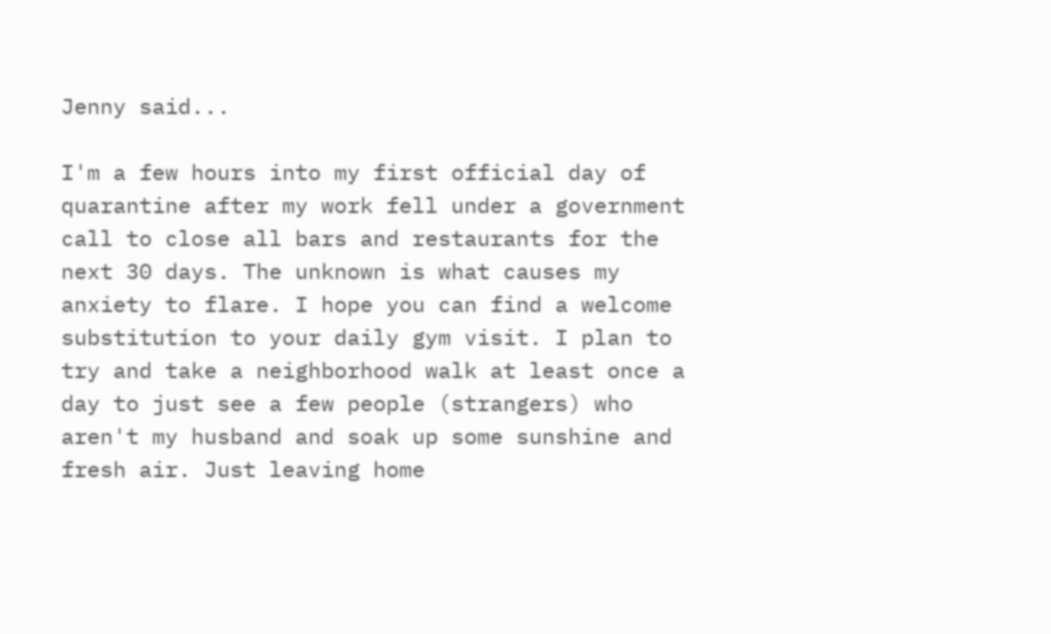Jenny said...

I'm a few hours into my first official day of quarantine after my work fell under a government call to close all bars and restaurants for the next 30 days. The unknown is what causes my anxiety to flare. I hope you can find a welcome substitution to your daily gym visit. I plan to try and take a neighborhood walk at least once a day to just see a few people (strangers) who aren't my husband and soak up some sunshine and fresh air. Just leaving home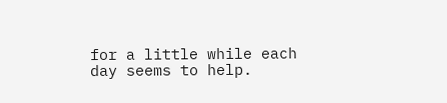for a little while each day seems to help.